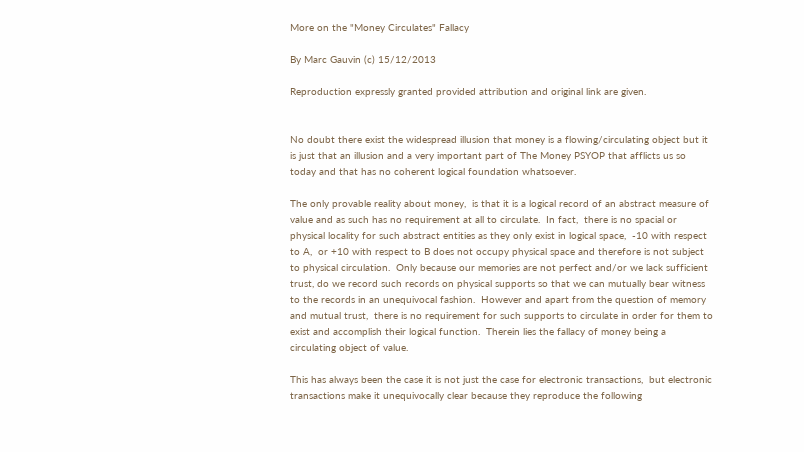More on the "Money Circulates" Fallacy

By Marc Gauvin (c) 15/12/2013

Reproduction expressly granted provided attribution and original link are given.


No doubt there exist the widespread illusion that money is a flowing/circulating object but it is just that an illusion and a very important part of The Money PSYOP that afflicts us so today and that has no coherent logical foundation whatsoever.

The only provable reality about money,  is that it is a logical record of an abstract measure of value and as such has no requirement at all to circulate.  In fact,  there is no spacial or physical locality for such abstract entities as they only exist in logical space,  -10 with respect to A,  or +10 with respect to B does not occupy physical space and therefore is not subject to physical circulation.  Only because our memories are not perfect and/or we lack sufficient trust, do we record such records on physical supports so that we can mutually bear witness to the records in an unequivocal fashion.  However and apart from the question of memory and mutual trust,  there is no requirement for such supports to circulate in order for them to exist and accomplish their logical function.  Therein lies the fallacy of money being a circulating object of value.

This has always been the case it is not just the case for electronic transactions,  but electronic transactions make it unequivocally clear because they reproduce the following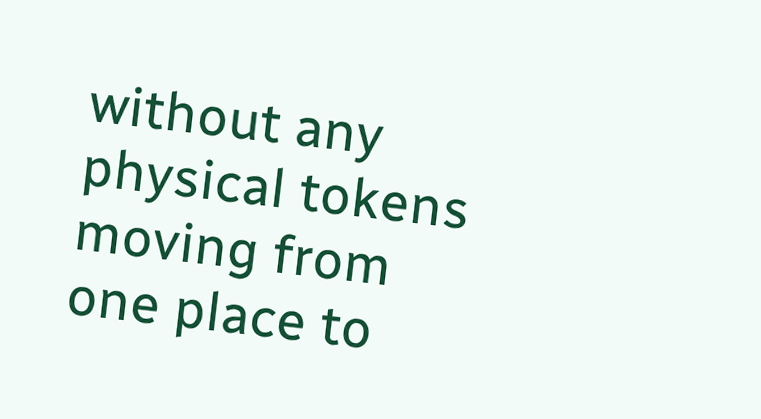without any physical tokens moving from one place to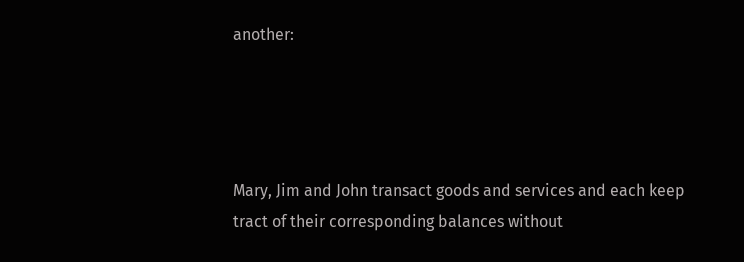another:




Mary, Jim and John transact goods and services and each keep tract of their corresponding balances without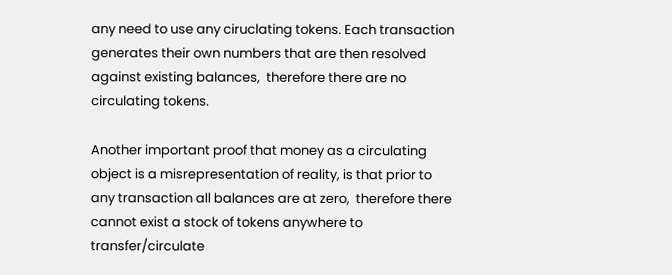any need to use any ciruclating tokens. Each transaction generates their own numbers that are then resolved against existing balances,  therefore there are no circulating tokens.

Another important proof that money as a circulating object is a misrepresentation of reality, is that prior to any transaction all balances are at zero,  therefore there cannot exist a stock of tokens anywhere to transfer/circulate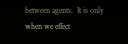between agents.  It is only when we effect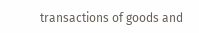transactions of goods and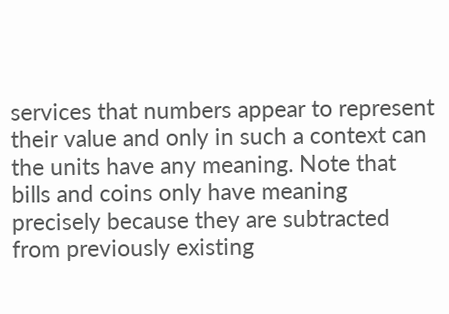services that numbers appear to represent their value and only in such a context can the units have any meaning. Note that bills and coins only have meaning precisely because they are subtracted from previously existing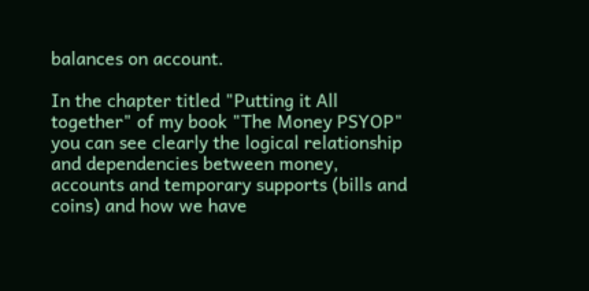balances on account.

In the chapter titled "Putting it All together" of my book "The Money PSYOP"  you can see clearly the logical relationship and dependencies between money, accounts and temporary supports (bills and coins) and how we have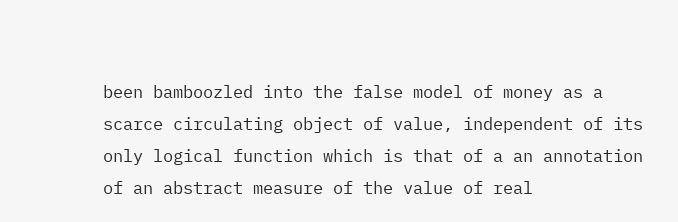been bamboozled into the false model of money as a scarce circulating object of value, independent of its only logical function which is that of a an annotation of an abstract measure of the value of real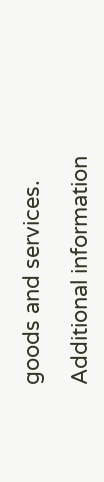goods and services.

Additional information